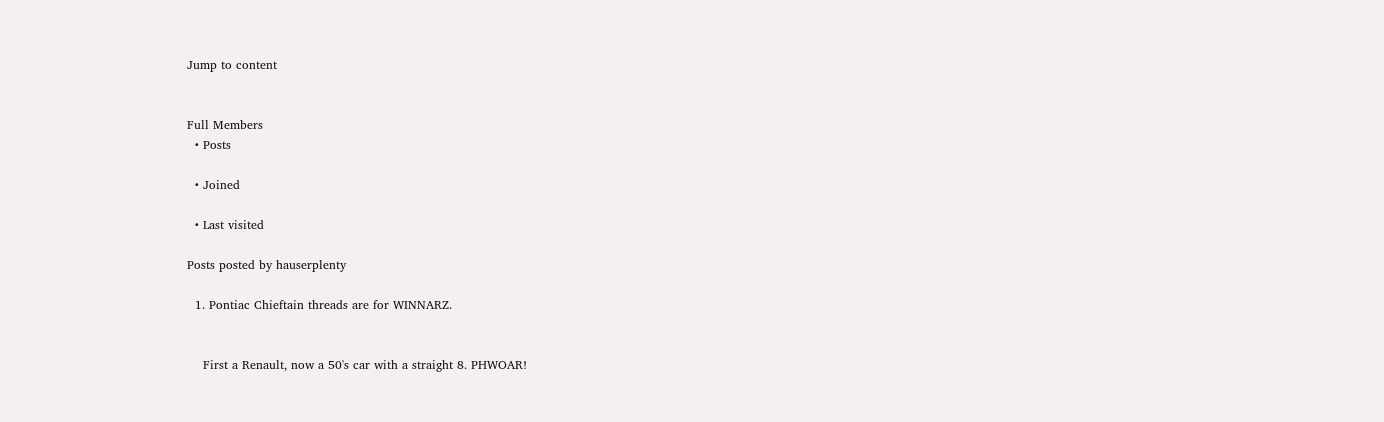Jump to content


Full Members
  • Posts

  • Joined

  • Last visited

Posts posted by hauserplenty

  1. Pontiac Chieftain threads are for WINNARZ.


    First a Renault, now a 50's car with a straight 8. PHWOAR!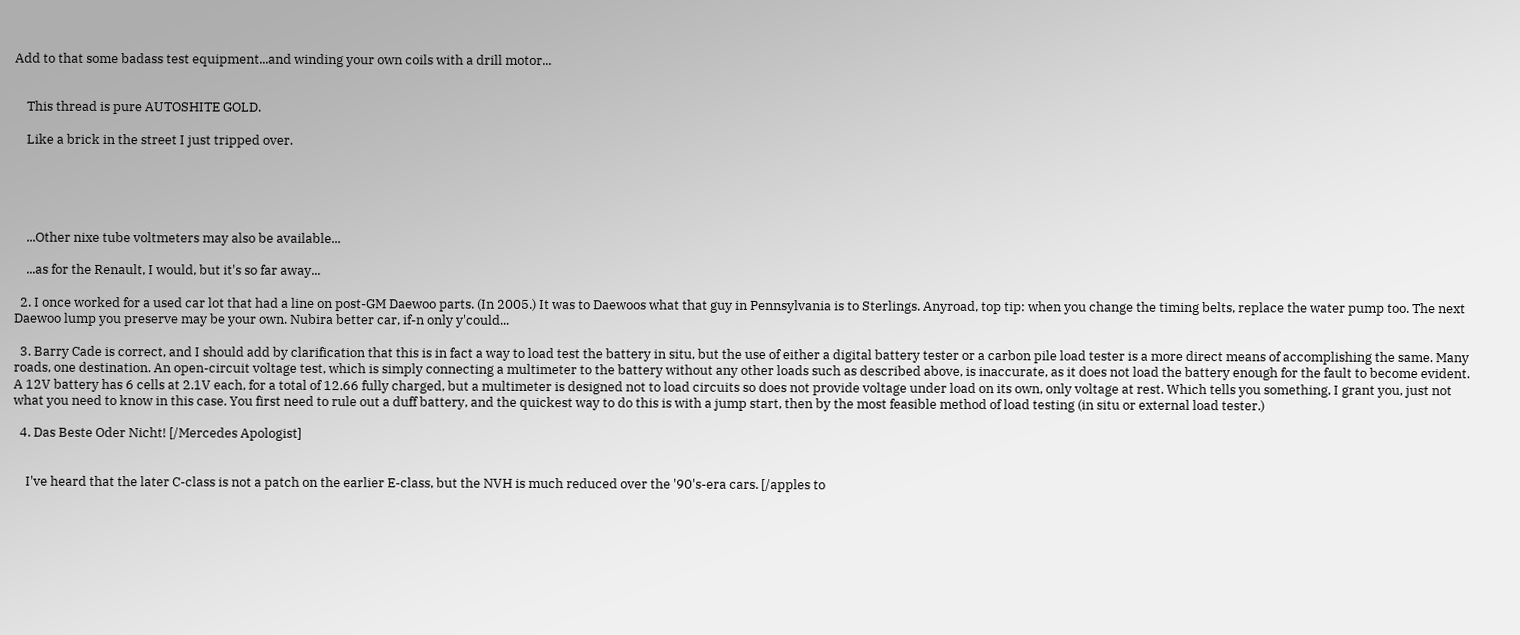Add to that some badass test equipment...and winding your own coils with a drill motor...


    This thread is pure AUTOSHITE GOLD.

    Like a brick in the street I just tripped over.





    ...Other nixe tube voltmeters may also be available...

    ...as for the Renault, I would, but it's so far away...

  2. I once worked for a used car lot that had a line on post-GM Daewoo parts. (In 2005.) It was to Daewoos what that guy in Pennsylvania is to Sterlings. Anyroad, top tip: when you change the timing belts, replace the water pump too. The next Daewoo lump you preserve may be your own. Nubira better car, if-n only y'could...

  3. Barry Cade is correct, and I should add by clarification that this is in fact a way to load test the battery in situ, but the use of either a digital battery tester or a carbon pile load tester is a more direct means of accomplishing the same. Many roads, one destination. An open-circuit voltage test, which is simply connecting a multimeter to the battery without any other loads such as described above, is inaccurate, as it does not load the battery enough for the fault to become evident. A 12V battery has 6 cells at 2.1V each, for a total of 12.66 fully charged, but a multimeter is designed not to load circuits so does not provide voltage under load on its own, only voltage at rest. Which tells you something, I grant you, just not what you need to know in this case. You first need to rule out a duff battery, and the quickest way to do this is with a jump start, then by the most feasible method of load testing (in situ or external load tester.)

  4. Das Beste Oder Nicht! [/Mercedes Apologist]


    I've heard that the later C-class is not a patch on the earlier E-class, but the NVH is much reduced over the '90's-era cars. [/apples to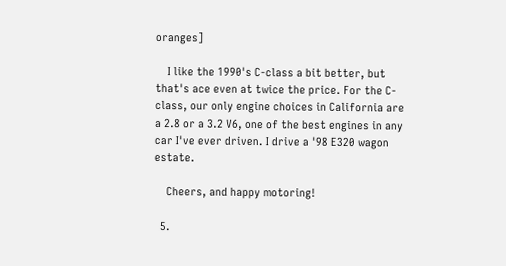oranges]

    I like the 1990's C-class a bit better, but that's ace even at twice the price. For the C-class, our only engine choices in California are a 2.8 or a 3.2 V6, one of the best engines in any car I've ever driven. I drive a '98 E320 wagon estate.

    Cheers, and happy motoring!

  5.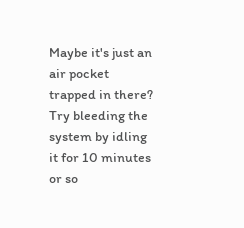Maybe it's just an air pocket trapped in there? Try bleeding the system by idling it for 10 minutes or so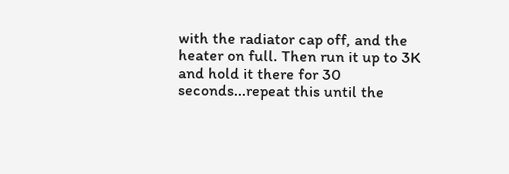with the radiator cap off, and the heater on full. Then run it up to 3K and hold it there for 30 seconds...repeat this until the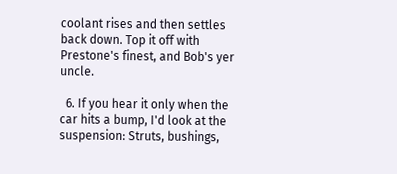coolant rises and then settles back down. Top it off with Prestone's finest, and Bob's yer uncle.

  6. If you hear it only when the car hits a bump, I'd look at the suspension: Struts, bushings,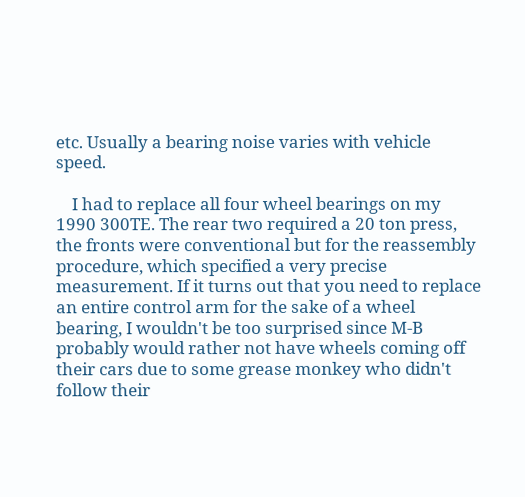etc. Usually a bearing noise varies with vehicle speed.

    I had to replace all four wheel bearings on my 1990 300TE. The rear two required a 20 ton press, the fronts were conventional but for the reassembly procedure, which specified a very precise measurement. If it turns out that you need to replace an entire control arm for the sake of a wheel bearing, I wouldn't be too surprised since M-B probably would rather not have wheels coming off their cars due to some grease monkey who didn't follow their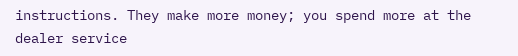instructions. They make more money; you spend more at the dealer service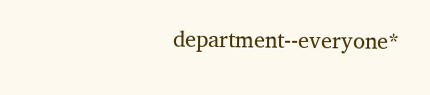department--everyone*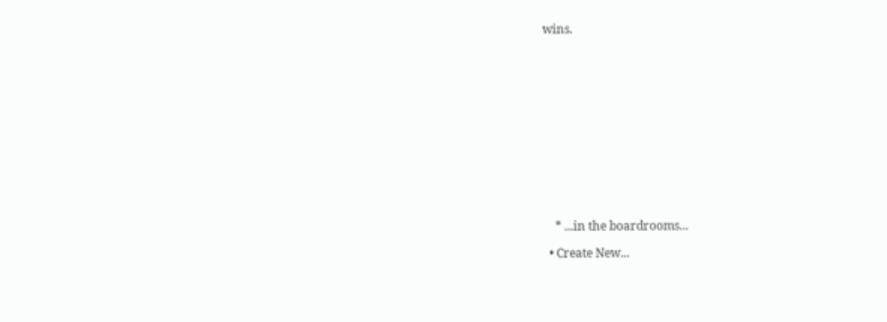wins.














    * ...in the boardrooms...

  • Create New...